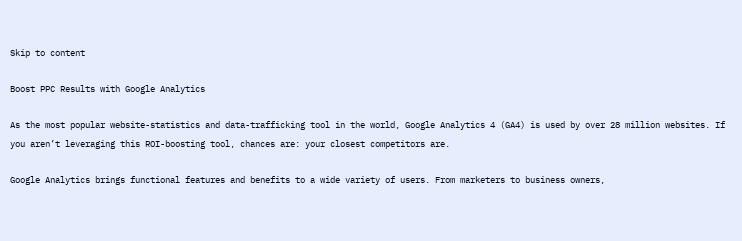Skip to content

Boost PPC Results with Google Analytics

As the most popular website-statistics and data-trafficking tool in the world, Google Analytics 4 (GA4) is used by over 28 million websites. If you aren’t leveraging this ROI-boosting tool, chances are: your closest competitors are.

Google Analytics brings functional features and benefits to a wide variety of users. From marketers to business owners,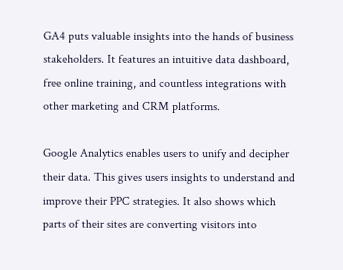GA4 puts valuable insights into the hands of business stakeholders. It features an intuitive data dashboard, free online training, and countless integrations with other marketing and CRM platforms.

Google Analytics enables users to unify and decipher their data. This gives users insights to understand and improve their PPC strategies. It also shows which parts of their sites are converting visitors into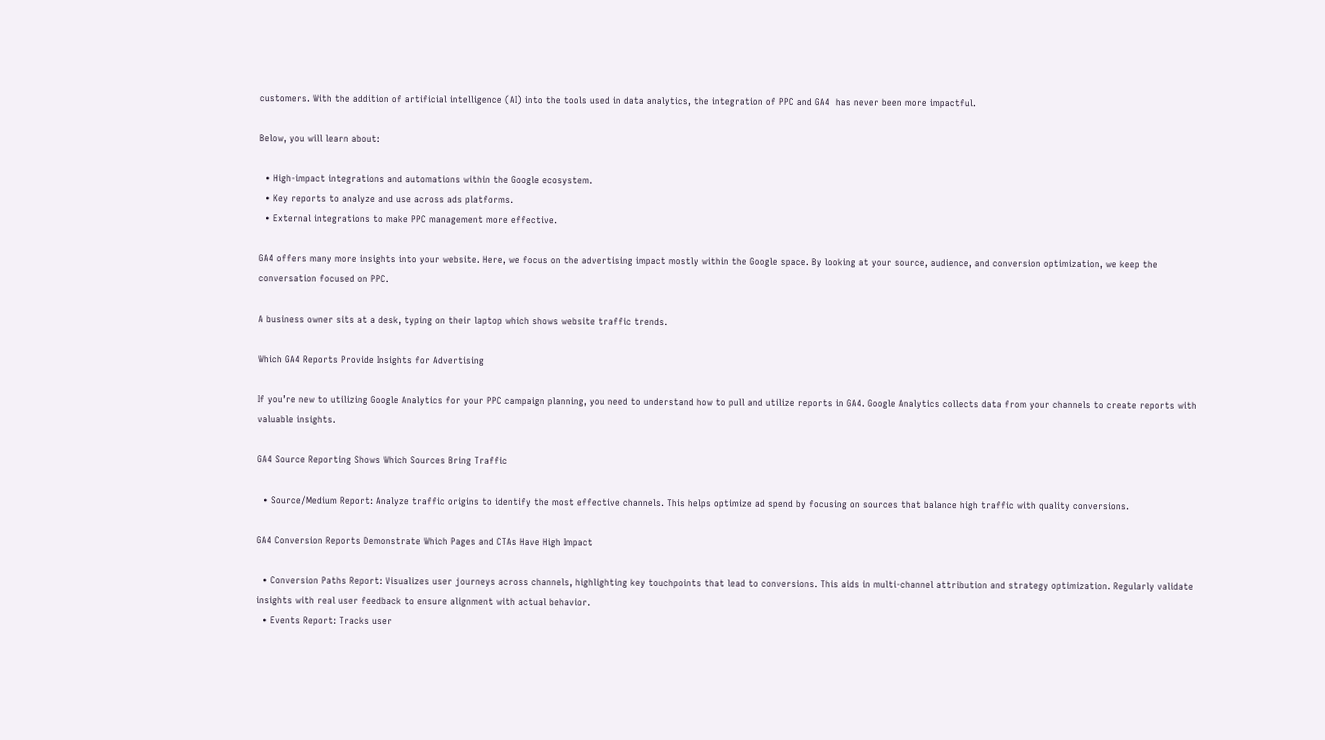customers. With the addition of artificial intelligence (AI) into the tools used in data analytics, the integration of PPC and GA4  has never been more impactful.

Below, you will learn about:

  • High-impact integrations and automations within the Google ecosystem.
  • Key reports to analyze and use across ads platforms.
  • External integrations to make PPC management more effective.

GA4 offers many more insights into your website. Here, we focus on the advertising impact mostly within the Google space. By looking at your source, audience, and conversion optimization, we keep the conversation focused on PPC.

A business owner sits at a desk, typing on their laptop which shows website traffic trends.

Which GA4 Reports Provide Insights for Advertising

If you’re new to utilizing Google Analytics for your PPC campaign planning, you need to understand how to pull and utilize reports in GA4. Google Analytics collects data from your channels to create reports with valuable insights.

GA4 Source Reporting Shows Which Sources Bring Traffic

  • Source/Medium Report: Analyze traffic origins to identify the most effective channels. This helps optimize ad spend by focusing on sources that balance high traffic with quality conversions.

GA4 Conversion Reports Demonstrate Which Pages and CTAs Have High Impact

  • Conversion Paths Report: Visualizes user journeys across channels, highlighting key touchpoints that lead to conversions. This aids in multi-channel attribution and strategy optimization. Regularly validate insights with real user feedback to ensure alignment with actual behavior.
  • Events Report: Tracks user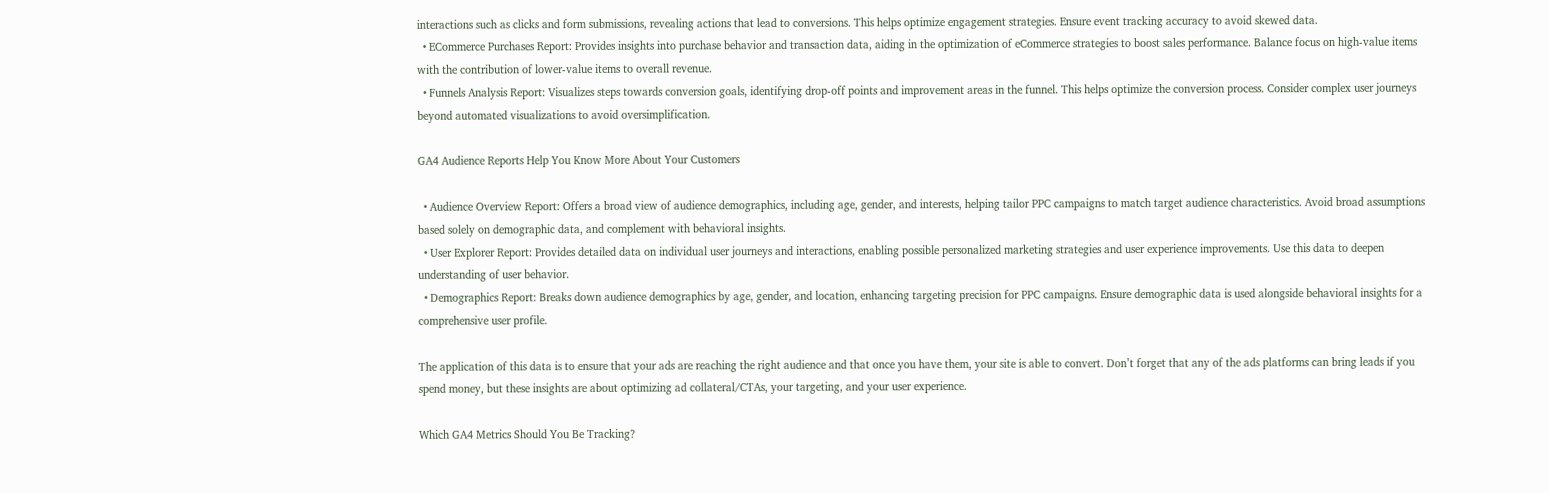interactions such as clicks and form submissions, revealing actions that lead to conversions. This helps optimize engagement strategies. Ensure event tracking accuracy to avoid skewed data.
  • ECommerce Purchases Report: Provides insights into purchase behavior and transaction data, aiding in the optimization of eCommerce strategies to boost sales performance. Balance focus on high-value items with the contribution of lower-value items to overall revenue.
  • Funnels Analysis Report: Visualizes steps towards conversion goals, identifying drop-off points and improvement areas in the funnel. This helps optimize the conversion process. Consider complex user journeys beyond automated visualizations to avoid oversimplification.

GA4 Audience Reports Help You Know More About Your Customers

  • Audience Overview Report: Offers a broad view of audience demographics, including age, gender, and interests, helping tailor PPC campaigns to match target audience characteristics. Avoid broad assumptions based solely on demographic data, and complement with behavioral insights.
  • User Explorer Report: Provides detailed data on individual user journeys and interactions, enabling possible personalized marketing strategies and user experience improvements. Use this data to deepen understanding of user behavior.
  • Demographics Report: Breaks down audience demographics by age, gender, and location, enhancing targeting precision for PPC campaigns. Ensure demographic data is used alongside behavioral insights for a comprehensive user profile.

The application of this data is to ensure that your ads are reaching the right audience and that once you have them, your site is able to convert. Don’t forget that any of the ads platforms can bring leads if you spend money, but these insights are about optimizing ad collateral/CTAs, your targeting, and your user experience.

Which GA4 Metrics Should You Be Tracking?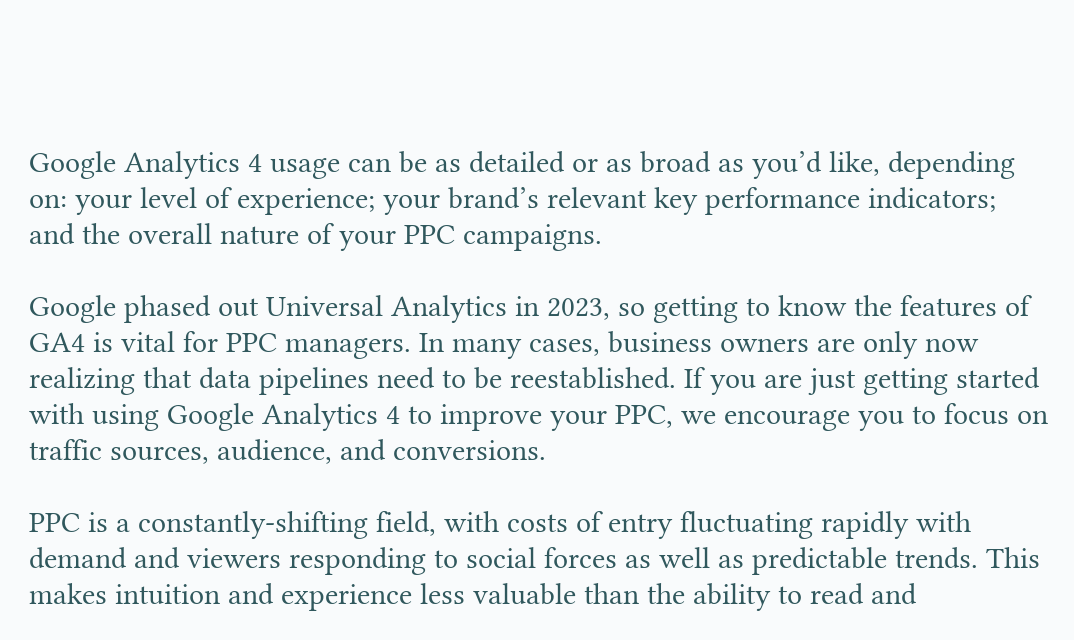Google Analytics 4 usage can be as detailed or as broad as you’d like, depending on: your level of experience; your brand’s relevant key performance indicators; and the overall nature of your PPC campaigns.

Google phased out Universal Analytics in 2023, so getting to know the features of GA4 is vital for PPC managers. In many cases, business owners are only now realizing that data pipelines need to be reestablished. If you are just getting started with using Google Analytics 4 to improve your PPC, we encourage you to focus on traffic sources, audience, and conversions.

PPC is a constantly-shifting field, with costs of entry fluctuating rapidly with demand and viewers responding to social forces as well as predictable trends. This makes intuition and experience less valuable than the ability to read and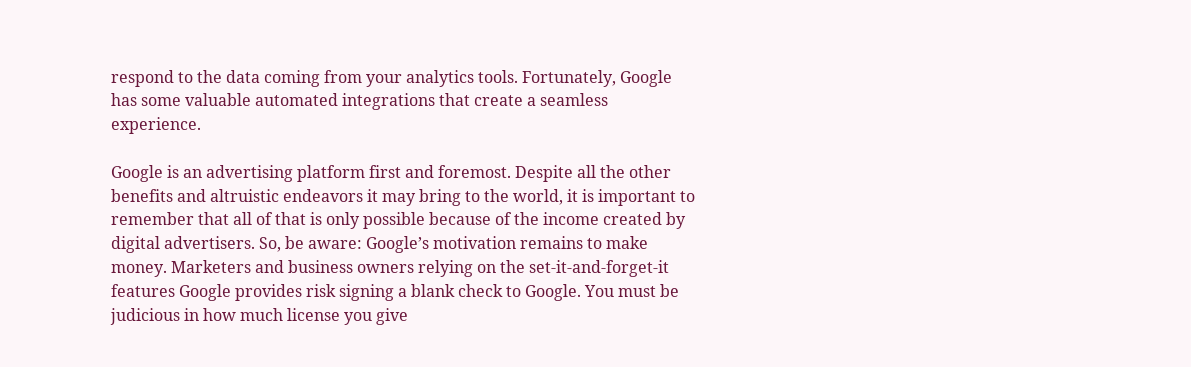respond to the data coming from your analytics tools. Fortunately, Google has some valuable automated integrations that create a seamless experience.

Google is an advertising platform first and foremost. Despite all the other benefits and altruistic endeavors it may bring to the world, it is important to remember that all of that is only possible because of the income created by digital advertisers. So, be aware: Google’s motivation remains to make money. Marketers and business owners relying on the set-it-and-forget-it features Google provides risk signing a blank check to Google. You must be judicious in how much license you give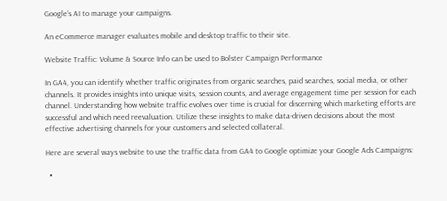Google’s AI to manage your campaigns.

An eCommerce manager evaluates mobile and desktop traffic to their site.

Website Traffic: Volume & Source Info can be used to Bolster Campaign Performance

In GA4, you can identify whether traffic originates from organic searches, paid searches, social media, or other channels. It provides insights into unique visits, session counts, and average engagement time per session for each channel. Understanding how website traffic evolves over time is crucial for discerning which marketing efforts are successful and which need reevaluation. Utilize these insights to make data-driven decisions about the most effective advertising channels for your customers and selected collateral.

Here are several ways website to use the traffic data from GA4 to Google optimize your Google Ads Campaigns:

  •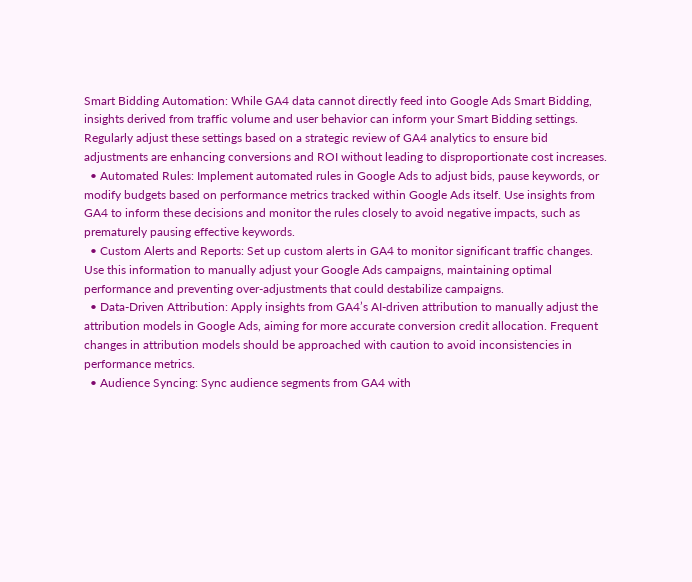Smart Bidding Automation: While GA4 data cannot directly feed into Google Ads Smart Bidding, insights derived from traffic volume and user behavior can inform your Smart Bidding settings. Regularly adjust these settings based on a strategic review of GA4 analytics to ensure bid adjustments are enhancing conversions and ROI without leading to disproportionate cost increases.
  • Automated Rules: Implement automated rules in Google Ads to adjust bids, pause keywords, or modify budgets based on performance metrics tracked within Google Ads itself. Use insights from GA4 to inform these decisions and monitor the rules closely to avoid negative impacts, such as prematurely pausing effective keywords.
  • Custom Alerts and Reports: Set up custom alerts in GA4 to monitor significant traffic changes. Use this information to manually adjust your Google Ads campaigns, maintaining optimal performance and preventing over-adjustments that could destabilize campaigns.
  • Data-Driven Attribution: Apply insights from GA4’s AI-driven attribution to manually adjust the attribution models in Google Ads, aiming for more accurate conversion credit allocation. Frequent changes in attribution models should be approached with caution to avoid inconsistencies in performance metrics.
  • Audience Syncing: Sync audience segments from GA4 with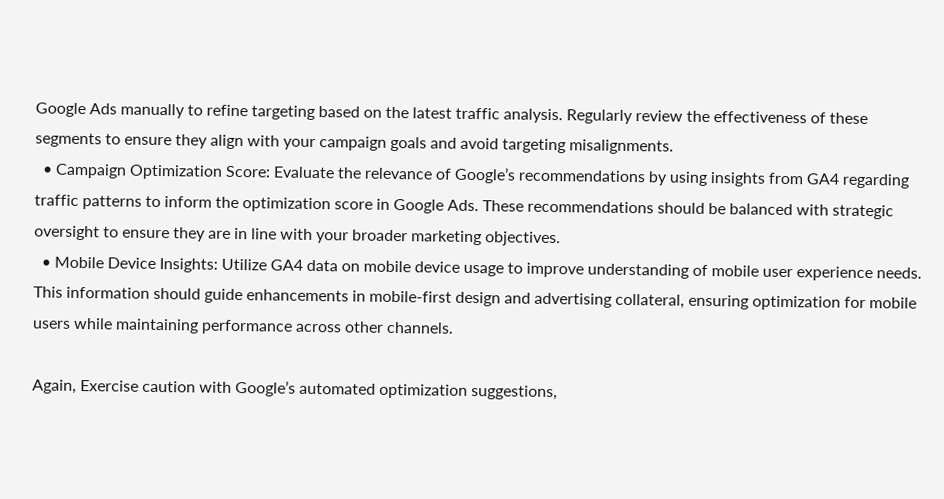Google Ads manually to refine targeting based on the latest traffic analysis. Regularly review the effectiveness of these segments to ensure they align with your campaign goals and avoid targeting misalignments.
  • Campaign Optimization Score: Evaluate the relevance of Google’s recommendations by using insights from GA4 regarding traffic patterns to inform the optimization score in Google Ads. These recommendations should be balanced with strategic oversight to ensure they are in line with your broader marketing objectives.
  • Mobile Device Insights: Utilize GA4 data on mobile device usage to improve understanding of mobile user experience needs. This information should guide enhancements in mobile-first design and advertising collateral, ensuring optimization for mobile users while maintaining performance across other channels.

Again, Exercise caution with Google’s automated optimization suggestions,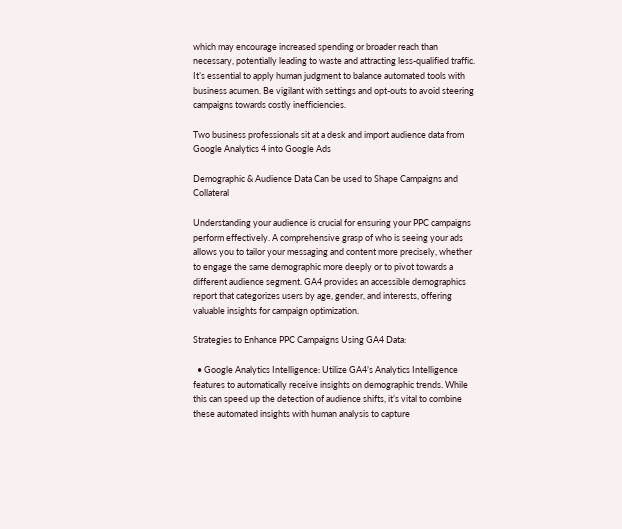which may encourage increased spending or broader reach than necessary, potentially leading to waste and attracting less-qualified traffic. It’s essential to apply human judgment to balance automated tools with business acumen. Be vigilant with settings and opt-outs to avoid steering campaigns towards costly inefficiencies.

Two business professionals sit at a desk and import audience data from Google Analytics 4 into Google Ads

Demographic & Audience Data Can be used to Shape Campaigns and Collateral

Understanding your audience is crucial for ensuring your PPC campaigns perform effectively. A comprehensive grasp of who is seeing your ads allows you to tailor your messaging and content more precisely, whether to engage the same demographic more deeply or to pivot towards a different audience segment. GA4 provides an accessible demographics report that categorizes users by age, gender, and interests, offering valuable insights for campaign optimization.

Strategies to Enhance PPC Campaigns Using GA4 Data:

  • Google Analytics Intelligence: Utilize GA4’s Analytics Intelligence features to automatically receive insights on demographic trends. While this can speed up the detection of audience shifts, it’s vital to combine these automated insights with human analysis to capture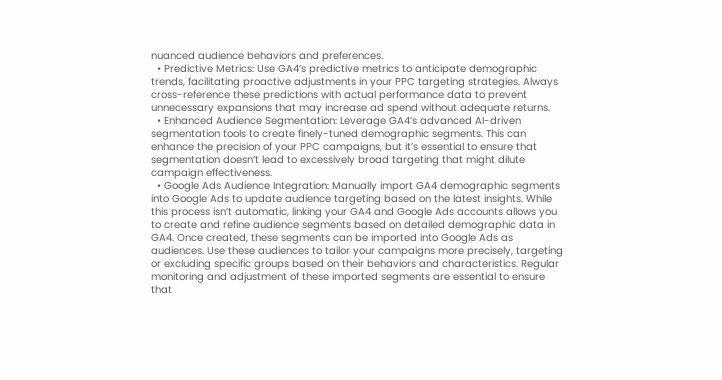nuanced audience behaviors and preferences.
  • Predictive Metrics: Use GA4’s predictive metrics to anticipate demographic trends, facilitating proactive adjustments in your PPC targeting strategies. Always cross-reference these predictions with actual performance data to prevent unnecessary expansions that may increase ad spend without adequate returns.
  • Enhanced Audience Segmentation: Leverage GA4’s advanced AI-driven segmentation tools to create finely-tuned demographic segments. This can enhance the precision of your PPC campaigns, but it’s essential to ensure that segmentation doesn’t lead to excessively broad targeting that might dilute campaign effectiveness.
  • Google Ads Audience Integration: Manually import GA4 demographic segments into Google Ads to update audience targeting based on the latest insights. While this process isn’t automatic, linking your GA4 and Google Ads accounts allows you to create and refine audience segments based on detailed demographic data in GA4. Once created, these segments can be imported into Google Ads as audiences. Use these audiences to tailor your campaigns more precisely, targeting or excluding specific groups based on their behaviors and characteristics. Regular monitoring and adjustment of these imported segments are essential to ensure that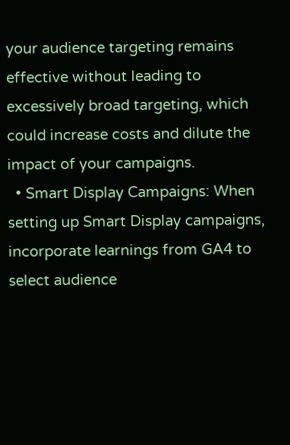your audience targeting remains effective without leading to excessively broad targeting, which could increase costs and dilute the impact of your campaigns.
  • Smart Display Campaigns: When setting up Smart Display campaigns, incorporate learnings from GA4 to select audience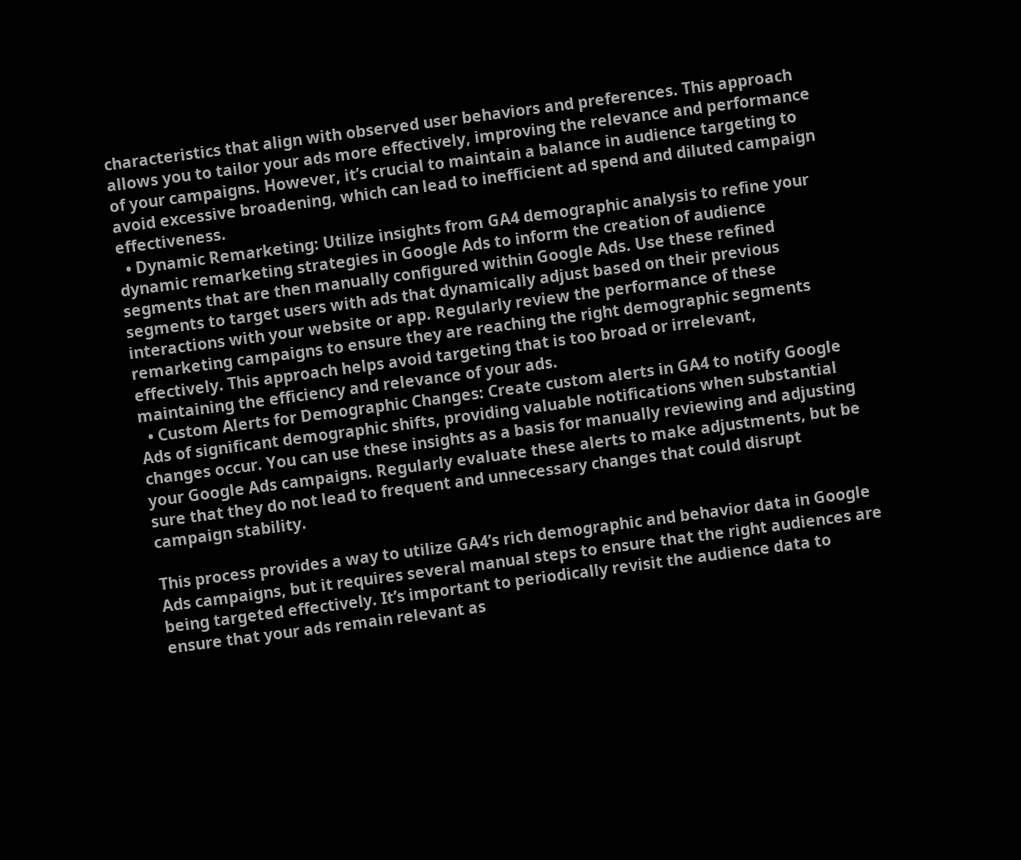characteristics that align with observed user behaviors and preferences. This approach allows you to tailor your ads more effectively, improving the relevance and performance of your campaigns. However, it’s crucial to maintain a balance in audience targeting to avoid excessive broadening, which can lead to inefficient ad spend and diluted campaign effectiveness.
  • Dynamic Remarketing: Utilize insights from GA4 demographic analysis to refine your dynamic remarketing strategies in Google Ads to inform the creation of audience segments that are then manually configured within Google Ads. Use these refined segments to target users with ads that dynamically adjust based on their previous interactions with your website or app. Regularly review the performance of these remarketing campaigns to ensure they are reaching the right demographic segments effectively. This approach helps avoid targeting that is too broad or irrelevant, maintaining the efficiency and relevance of your ads.
  • Custom Alerts for Demographic Changes: Create custom alerts in GA4 to notify Google Ads of significant demographic shifts, providing valuable notifications when substantial changes occur. You can use these insights as a basis for manually reviewing and adjusting your Google Ads campaigns. Regularly evaluate these alerts to make adjustments, but be sure that they do not lead to frequent and unnecessary changes that could disrupt campaign stability.

This process provides a way to utilize GA4’s rich demographic and behavior data in Google Ads campaigns, but it requires several manual steps to ensure that the right audiences are being targeted effectively. It’s important to periodically revisit the audience data to ensure that your ads remain relevant as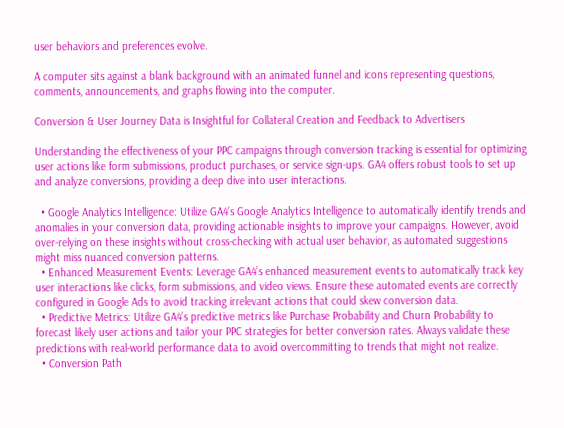user behaviors and preferences evolve.

A computer sits against a blank background with an animated funnel and icons representing questions, comments, announcements, and graphs flowing into the computer.

Conversion & User Journey Data is Insightful for Collateral Creation and Feedback to Advertisers

Understanding the effectiveness of your PPC campaigns through conversion tracking is essential for optimizing user actions like form submissions, product purchases, or service sign-ups. GA4 offers robust tools to set up and analyze conversions, providing a deep dive into user interactions.

  • Google Analytics Intelligence: Utilize GA4’s Google Analytics Intelligence to automatically identify trends and anomalies in your conversion data, providing actionable insights to improve your campaigns. However, avoid over-relying on these insights without cross-checking with actual user behavior, as automated suggestions might miss nuanced conversion patterns.
  • Enhanced Measurement Events: Leverage GA4’s enhanced measurement events to automatically track key user interactions like clicks, form submissions, and video views. Ensure these automated events are correctly configured in Google Ads to avoid tracking irrelevant actions that could skew conversion data.
  • Predictive Metrics: Utilize GA4’s predictive metrics like Purchase Probability and Churn Probability to forecast likely user actions and tailor your PPC strategies for better conversion rates. Always validate these predictions with real-world performance data to avoid overcommitting to trends that might not realize.
  • Conversion Path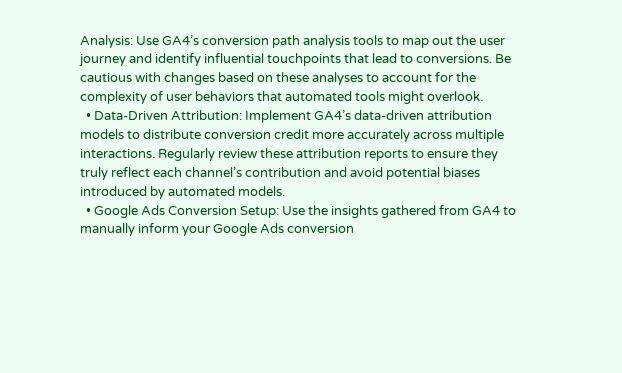Analysis: Use GA4’s conversion path analysis tools to map out the user journey and identify influential touchpoints that lead to conversions. Be cautious with changes based on these analyses to account for the complexity of user behaviors that automated tools might overlook.
  • Data-Driven Attribution: Implement GA4’s data-driven attribution models to distribute conversion credit more accurately across multiple interactions. Regularly review these attribution reports to ensure they truly reflect each channel’s contribution and avoid potential biases introduced by automated models.
  • Google Ads Conversion Setup: Use the insights gathered from GA4 to manually inform your Google Ads conversion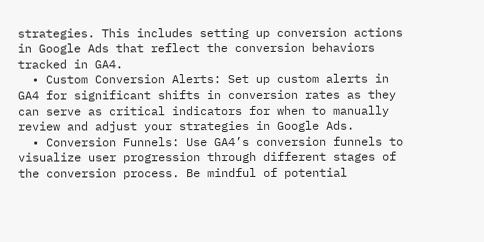strategies. This includes setting up conversion actions in Google Ads that reflect the conversion behaviors tracked in GA4.
  • Custom Conversion Alerts: Set up custom alerts in GA4 for significant shifts in conversion rates as they can serve as critical indicators for when to manually review and adjust your strategies in Google Ads.
  • Conversion Funnels: Use GA4’s conversion funnels to visualize user progression through different stages of the conversion process. Be mindful of potential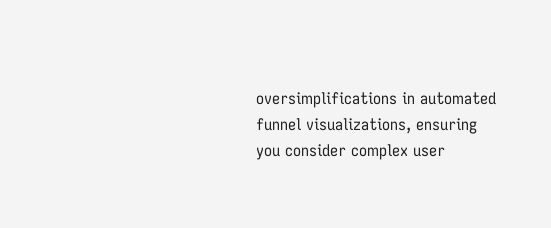oversimplifications in automated funnel visualizations, ensuring you consider complex user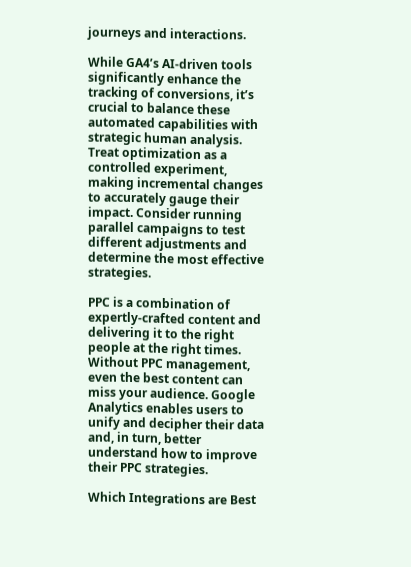journeys and interactions.

While GA4’s AI-driven tools significantly enhance the tracking of conversions, it’s crucial to balance these automated capabilities with strategic human analysis. Treat optimization as a controlled experiment, making incremental changes to accurately gauge their impact. Consider running parallel campaigns to test different adjustments and determine the most effective strategies.

PPC is a combination of expertly-crafted content and delivering it to the right people at the right times. Without PPC management, even the best content can miss your audience. Google Analytics enables users to unify and decipher their data and, in turn, better understand how to improve their PPC strategies.

Which Integrations are Best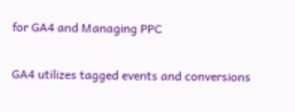for GA4 and Managing PPC

GA4 utilizes tagged events and conversions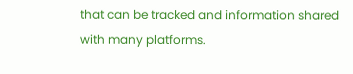that can be tracked and information shared with many platforms.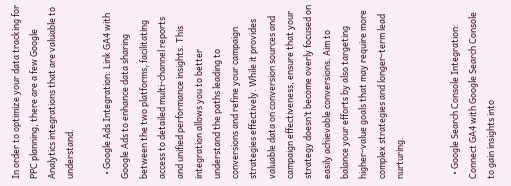In order to optimize your data tracking for PPC planning, there are a few Google Analytics integrations that are valuable to understand.

  • Google Ads Integration: Link GA4 with Google Ads to enhance data sharing between the two platforms, facilitating access to detailed multi-channel reports and unified performance insights. This integration allows you to better understand the paths leading to conversions and refine your campaign strategies effectively. While it provides valuable data on conversion sources and campaign effectiveness, ensure that your strategy doesn’t become overly focused on easily achievable conversions. Aim to balance your efforts by also targeting higher-value goals that may require more complex strategies and longer-term lead nurturing.


  • Google Search Console Integration: Connect GA4 with Google Search Console to gain insights into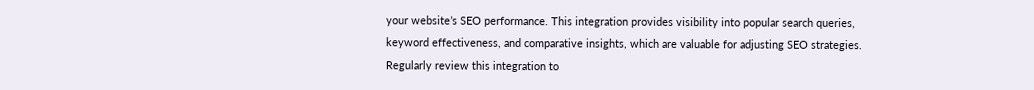your website’s SEO performance. This integration provides visibility into popular search queries, keyword effectiveness, and comparative insights, which are valuable for adjusting SEO strategies. Regularly review this integration to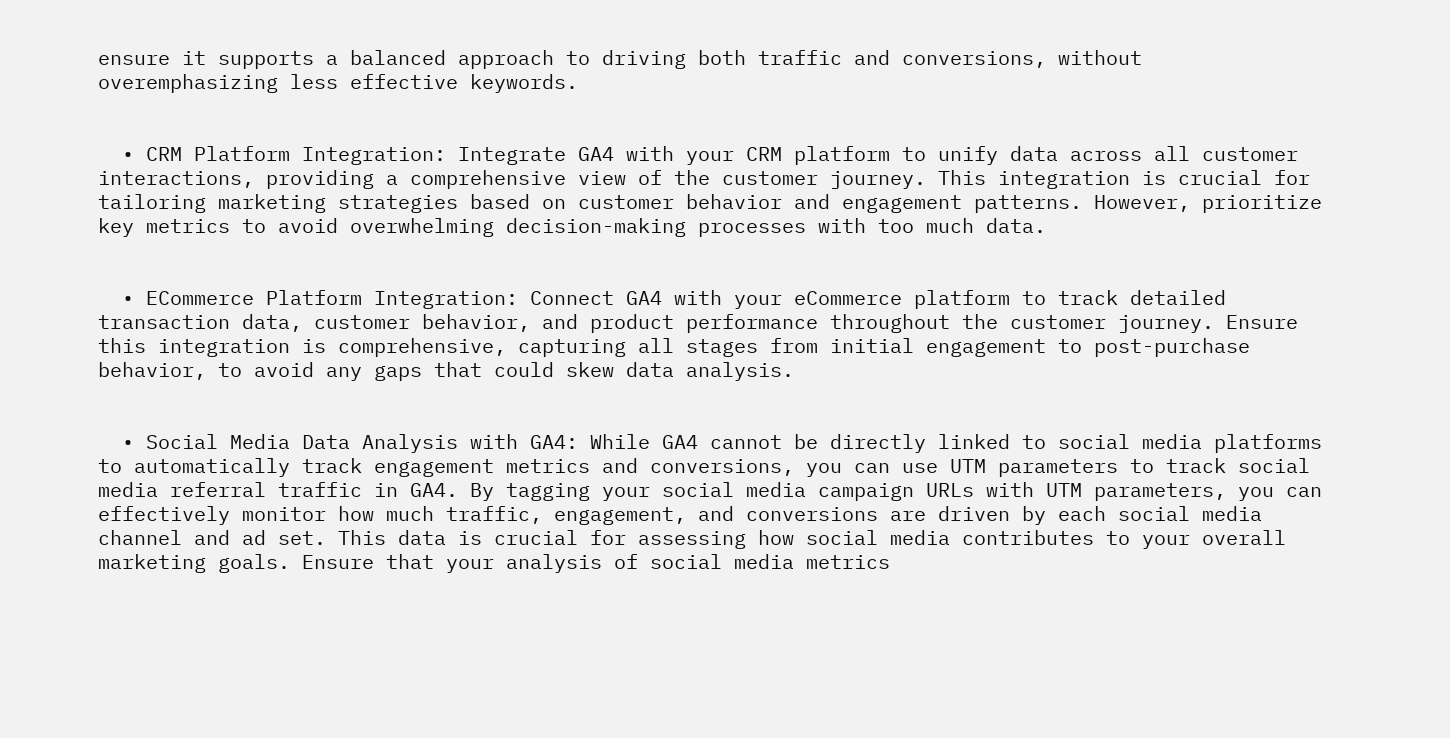ensure it supports a balanced approach to driving both traffic and conversions, without overemphasizing less effective keywords.


  • CRM Platform Integration: Integrate GA4 with your CRM platform to unify data across all customer interactions, providing a comprehensive view of the customer journey. This integration is crucial for tailoring marketing strategies based on customer behavior and engagement patterns. However, prioritize key metrics to avoid overwhelming decision-making processes with too much data.


  • ECommerce Platform Integration: Connect GA4 with your eCommerce platform to track detailed transaction data, customer behavior, and product performance throughout the customer journey. Ensure this integration is comprehensive, capturing all stages from initial engagement to post-purchase behavior, to avoid any gaps that could skew data analysis.


  • Social Media Data Analysis with GA4: While GA4 cannot be directly linked to social media platforms to automatically track engagement metrics and conversions, you can use UTM parameters to track social media referral traffic in GA4. By tagging your social media campaign URLs with UTM parameters, you can effectively monitor how much traffic, engagement, and conversions are driven by each social media channel and ad set. This data is crucial for assessing how social media contributes to your overall marketing goals. Ensure that your analysis of social media metrics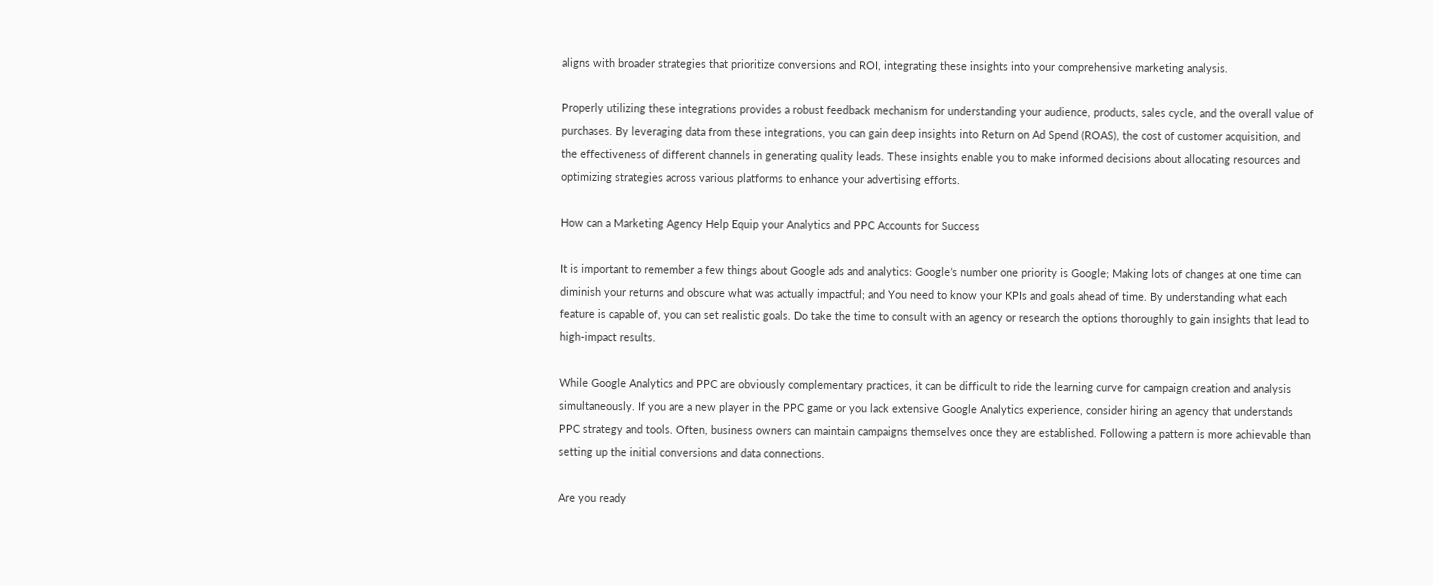aligns with broader strategies that prioritize conversions and ROI, integrating these insights into your comprehensive marketing analysis.

Properly utilizing these integrations provides a robust feedback mechanism for understanding your audience, products, sales cycle, and the overall value of purchases. By leveraging data from these integrations, you can gain deep insights into Return on Ad Spend (ROAS), the cost of customer acquisition, and the effectiveness of different channels in generating quality leads. These insights enable you to make informed decisions about allocating resources and optimizing strategies across various platforms to enhance your advertising efforts.

How can a Marketing Agency Help Equip your Analytics and PPC Accounts for Success

It is important to remember a few things about Google ads and analytics: Google’s number one priority is Google; Making lots of changes at one time can diminish your returns and obscure what was actually impactful; and You need to know your KPIs and goals ahead of time. By understanding what each feature is capable of, you can set realistic goals. Do take the time to consult with an agency or research the options thoroughly to gain insights that lead to high-impact results.

While Google Analytics and PPC are obviously complementary practices, it can be difficult to ride the learning curve for campaign creation and analysis simultaneously. If you are a new player in the PPC game or you lack extensive Google Analytics experience, consider hiring an agency that understands PPC strategy and tools. Often, business owners can maintain campaigns themselves once they are established. Following a pattern is more achievable than setting up the initial conversions and data connections.

Are you ready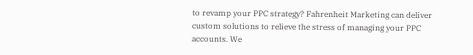to revamp your PPC strategy? Fahrenheit Marketing can deliver custom solutions to relieve the stress of managing your PPC accounts. We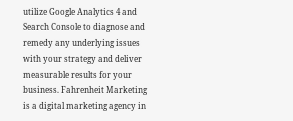utilize Google Analytics 4 and Search Console to diagnose and remedy any underlying issues with your strategy and deliver measurable results for your business. Fahrenheit Marketing is a digital marketing agency in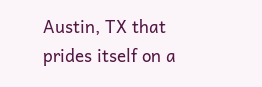Austin, TX that prides itself on a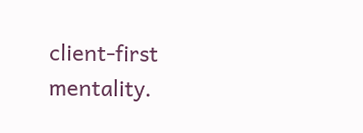client-first mentality.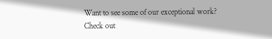Want to see some of our exceptional work? Check out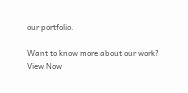our portfolio.

Want to know more about our work?
View Now